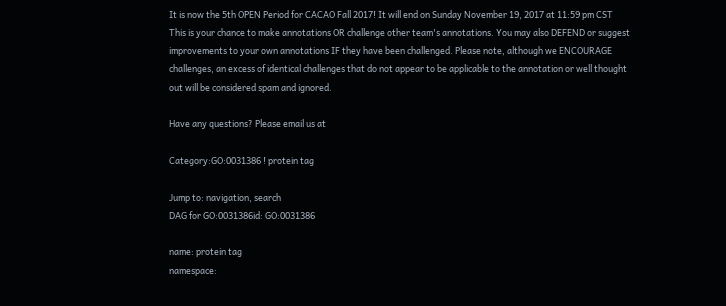It is now the 5th OPEN Period for CACAO Fall 2017! It will end on Sunday November 19, 2017 at 11:59 pm CST
This is your chance to make annotations OR challenge other team's annotations. You may also DEFEND or suggest improvements to your own annotations IF they have been challenged. Please note, although we ENCOURAGE challenges, an excess of identical challenges that do not appear to be applicable to the annotation or well thought out will be considered spam and ignored.

Have any questions? Please email us at

Category:GO:0031386 ! protein tag

Jump to: navigation, search
DAG for GO:0031386id: GO:0031386

name: protein tag
namespace: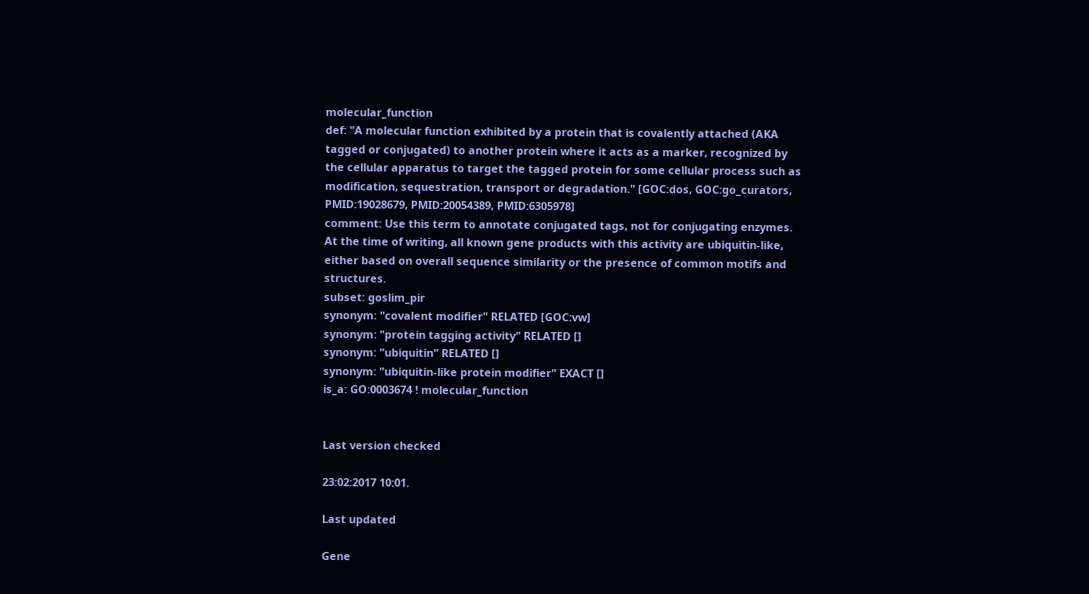molecular_function
def: "A molecular function exhibited by a protein that is covalently attached (AKA tagged or conjugated) to another protein where it acts as a marker, recognized by the cellular apparatus to target the tagged protein for some cellular process such as modification, sequestration, transport or degradation." [GOC:dos, GOC:go_curators, PMID:19028679, PMID:20054389, PMID:6305978]
comment: Use this term to annotate conjugated tags, not for conjugating enzymes. At the time of writing, all known gene products with this activity are ubiquitin-like, either based on overall sequence similarity or the presence of common motifs and structures.
subset: goslim_pir
synonym: "covalent modifier" RELATED [GOC:vw]
synonym: "protein tagging activity" RELATED []
synonym: "ubiquitin" RELATED []
synonym: "ubiquitin-like protein modifier" EXACT []
is_a: GO:0003674 ! molecular_function


Last version checked

23:02:2017 10:01.

Last updated

Gene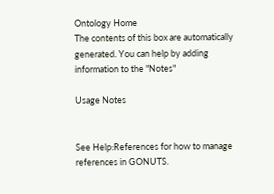Ontology Home
The contents of this box are automatically generated. You can help by adding information to the "Notes"

Usage Notes


See Help:References for how to manage references in GONUTS.